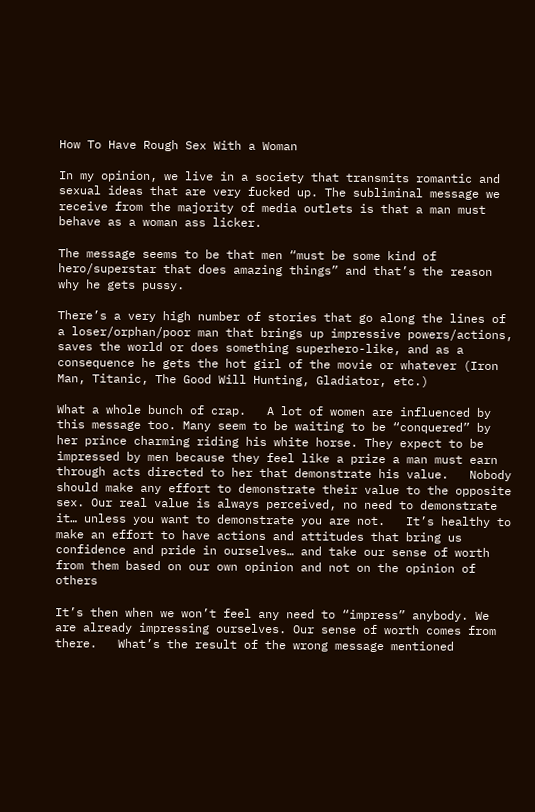How To Have Rough Sex With a Woman

In my opinion, we live in a society that transmits romantic and sexual ideas that are very fucked up. The subliminal message we receive from the majority of media outlets is that a man must behave as a woman ass licker.

The message seems to be that men “must be some kind of hero/superstar that does amazing things” and that’s the reason why he gets pussy.

There’s a very high number of stories that go along the lines of a loser/orphan/poor man that brings up impressive powers/actions, saves the world or does something superhero-like, and as a consequence he gets the hot girl of the movie or whatever (Iron Man, Titanic, The Good Will Hunting, Gladiator, etc.)

What a whole bunch of crap.   A lot of women are influenced by this message too. Many seem to be waiting to be “conquered” by her prince charming riding his white horse. They expect to be impressed by men because they feel like a prize a man must earn through acts directed to her that demonstrate his value.   Nobody should make any effort to demonstrate their value to the opposite sex. Our real value is always perceived, no need to demonstrate it… unless you want to demonstrate you are not.   It’s healthy to make an effort to have actions and attitudes that bring us confidence and pride in ourselves… and take our sense of worth from them based on our own opinion and not on the opinion of others

It’s then when we won’t feel any need to “impress” anybody. We are already impressing ourselves. Our sense of worth comes from there.   What’s the result of the wrong message mentioned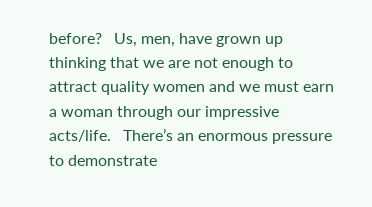before?   Us, men, have grown up thinking that we are not enough to attract quality women and we must earn a woman through our impressive acts/life.   There’s an enormous pressure to demonstrate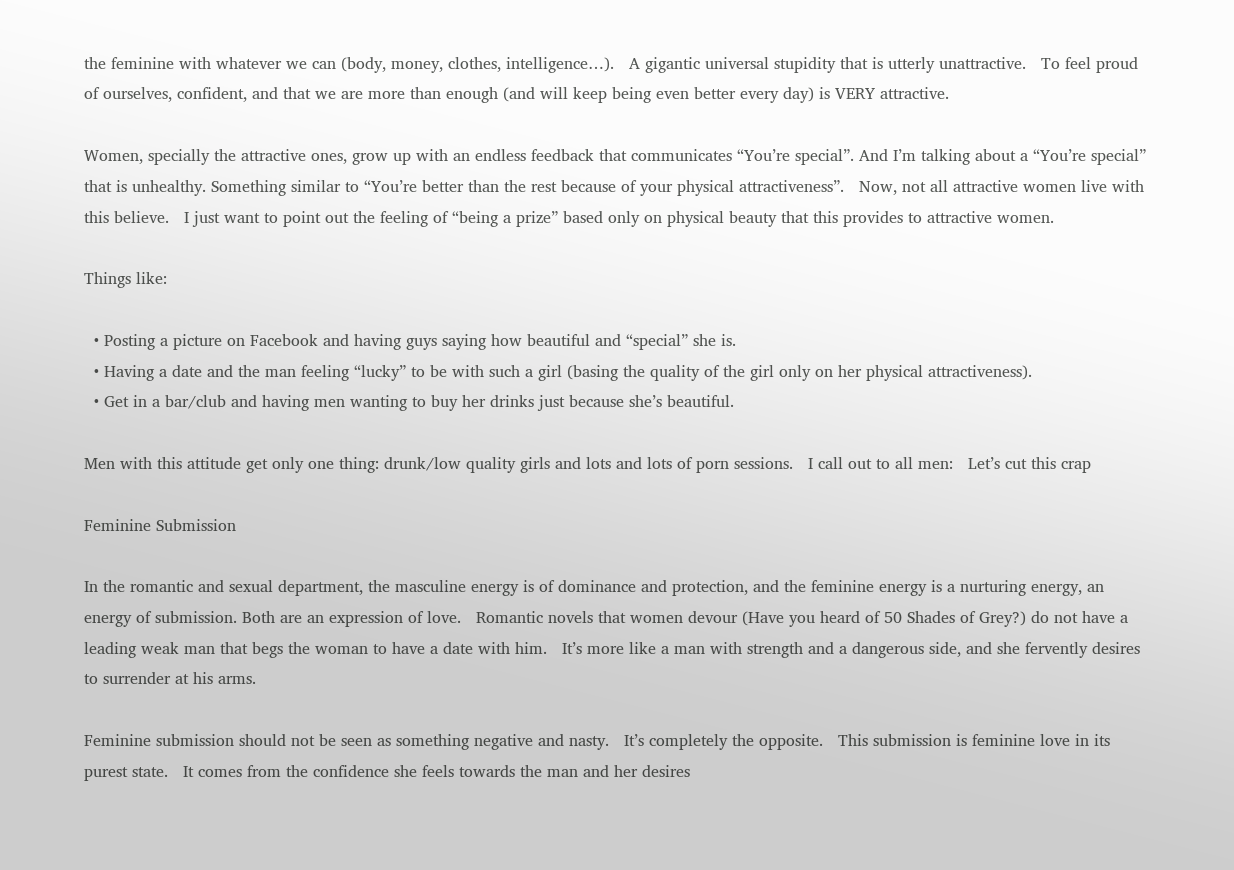the feminine with whatever we can (body, money, clothes, intelligence…).   A gigantic universal stupidity that is utterly unattractive.   To feel proud of ourselves, confident, and that we are more than enough (and will keep being even better every day) is VERY attractive.

Women, specially the attractive ones, grow up with an endless feedback that communicates “You’re special”. And I’m talking about a “You’re special” that is unhealthy. Something similar to “You’re better than the rest because of your physical attractiveness”.   Now, not all attractive women live with this believe.   I just want to point out the feeling of “being a prize” based only on physical beauty that this provides to attractive women.

Things like:

  • Posting a picture on Facebook and having guys saying how beautiful and “special” she is.
  • Having a date and the man feeling “lucky” to be with such a girl (basing the quality of the girl only on her physical attractiveness).
  • Get in a bar/club and having men wanting to buy her drinks just because she’s beautiful.

Men with this attitude get only one thing: drunk/low quality girls and lots and lots of porn sessions.   I call out to all men:   Let’s cut this crap

Feminine Submission

In the romantic and sexual department, the masculine energy is of dominance and protection, and the feminine energy is a nurturing energy, an energy of submission. Both are an expression of love.   Romantic novels that women devour (Have you heard of 50 Shades of Grey?) do not have a leading weak man that begs the woman to have a date with him.   It’s more like a man with strength and a dangerous side, and she fervently desires to surrender at his arms.

Feminine submission should not be seen as something negative and nasty.   It’s completely the opposite.   This submission is feminine love in its purest state.   It comes from the confidence she feels towards the man and her desires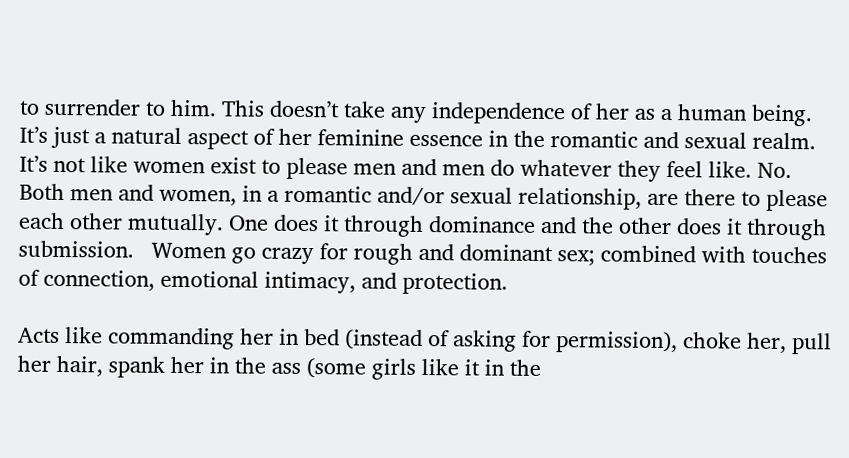to surrender to him. This doesn’t take any independence of her as a human being. It’s just a natural aspect of her feminine essence in the romantic and sexual realm.   It’s not like women exist to please men and men do whatever they feel like. No. Both men and women, in a romantic and/or sexual relationship, are there to please each other mutually. One does it through dominance and the other does it through submission.   Women go crazy for rough and dominant sex; combined with touches of connection, emotional intimacy, and protection.

Acts like commanding her in bed (instead of asking for permission), choke her, pull her hair, spank her in the ass (some girls like it in the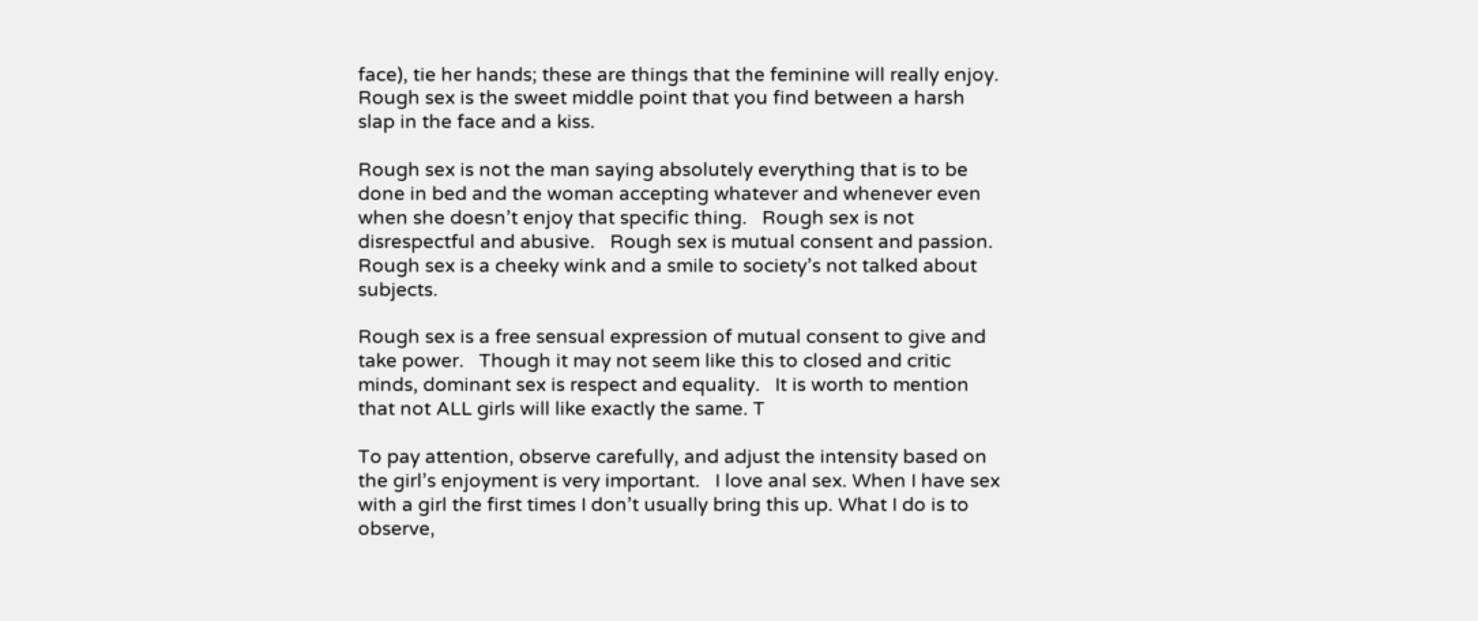face), tie her hands; these are things that the feminine will really enjoy.   Rough sex is the sweet middle point that you find between a harsh slap in the face and a kiss.

Rough sex is not the man saying absolutely everything that is to be done in bed and the woman accepting whatever and whenever even when she doesn’t enjoy that specific thing.   Rough sex is not disrespectful and abusive.   Rough sex is mutual consent and passion.   Rough sex is a cheeky wink and a smile to society’s not talked about subjects.

Rough sex is a free sensual expression of mutual consent to give and take power.   Though it may not seem like this to closed and critic minds, dominant sex is respect and equality.   It is worth to mention that not ALL girls will like exactly the same. T

To pay attention, observe carefully, and adjust the intensity based on the girl’s enjoyment is very important.   I love anal sex. When I have sex with a girl the first times I don’t usually bring this up. What I do is to observe,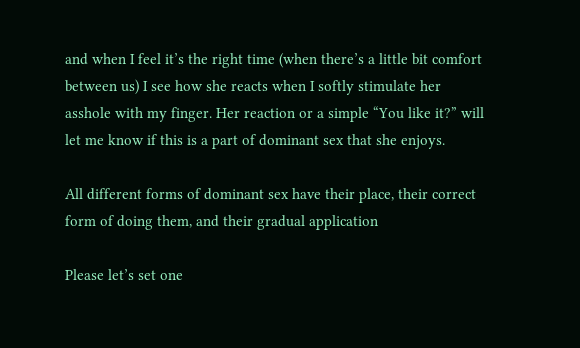and when I feel it’s the right time (when there’s a little bit comfort between us) I see how she reacts when I softly stimulate her asshole with my finger. Her reaction or a simple “You like it?” will let me know if this is a part of dominant sex that she enjoys.

All different forms of dominant sex have their place, their correct form of doing them, and their gradual application

Please let’s set one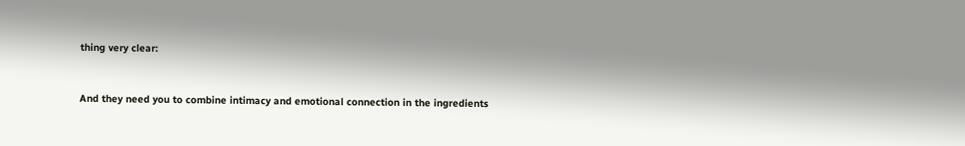thing very clear:


And they need you to combine intimacy and emotional connection in the ingredients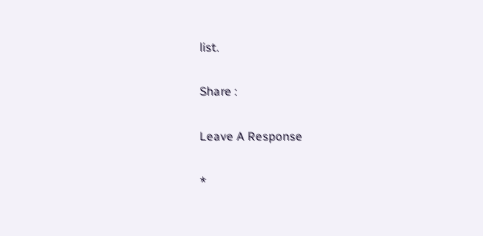list.

Share :

Leave A Response

*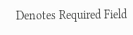Denotes Required Field